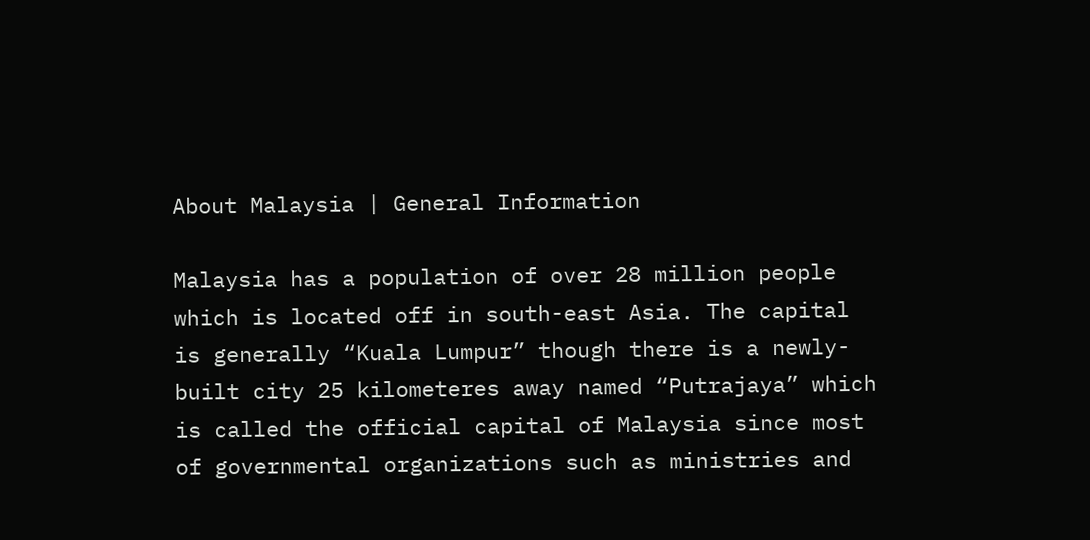About Malaysia | General Information

Malaysia has a population of over 28 million people which is located off in south-east Asia. The capital is generally “Kuala Lumpur” though there is a newly-built city 25 kilometeres away named “Putrajaya” which is called the official capital of Malaysia since most of governmental organizations such as ministries and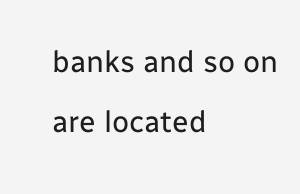banks and so on are located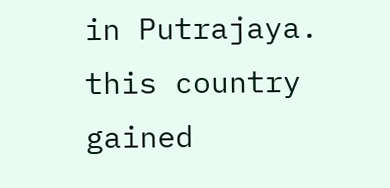in Putrajaya. this country gained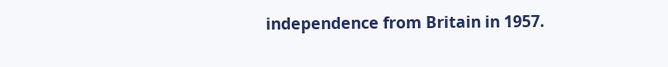independence from Britain in 1957.